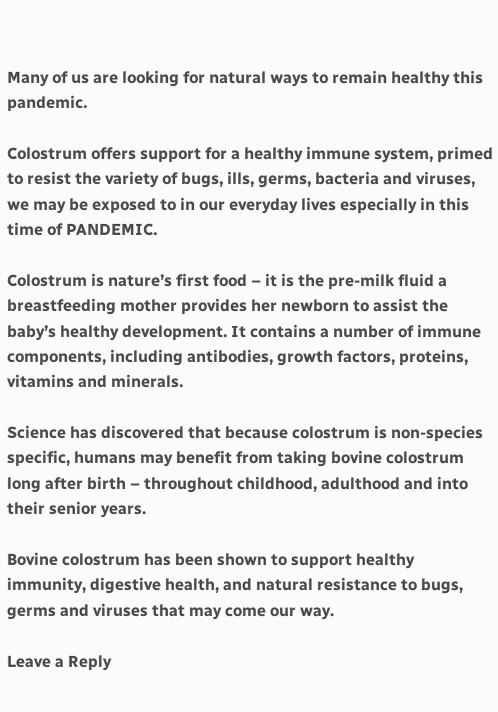Many of us are looking for natural ways to remain healthy this pandemic.

Colostrum offers support for a healthy immune system, primed to resist the variety of bugs, ills, germs, bacteria and viruses, we may be exposed to in our everyday lives especially in this time of PANDEMIC.

Colostrum is nature’s first food – it is the pre-milk fluid a breastfeeding mother provides her newborn to assist the baby’s healthy development. It contains a number of immune components, including antibodies, growth factors, proteins, vitamins and minerals.

Science has discovered that because colostrum is non-species specific, humans may benefit from taking bovine colostrum long after birth – throughout childhood, adulthood and into their senior years.

Bovine colostrum has been shown to support healthy immunity, digestive health, and natural resistance to bugs, germs and viruses that may come our way.

Leave a Reply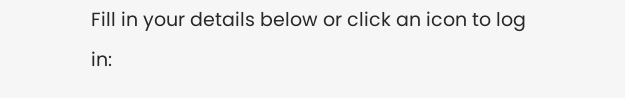Fill in your details below or click an icon to log in: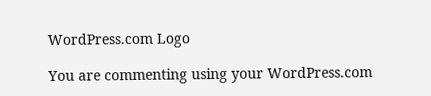WordPress.com Logo

You are commenting using your WordPress.com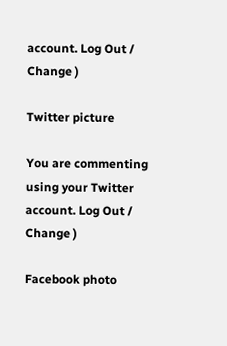account. Log Out /  Change )

Twitter picture

You are commenting using your Twitter account. Log Out /  Change )

Facebook photo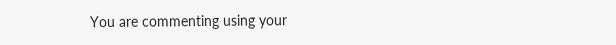You are commenting using your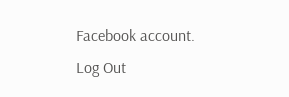Facebook account. Log Out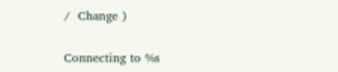/  Change )

Connecting to %s